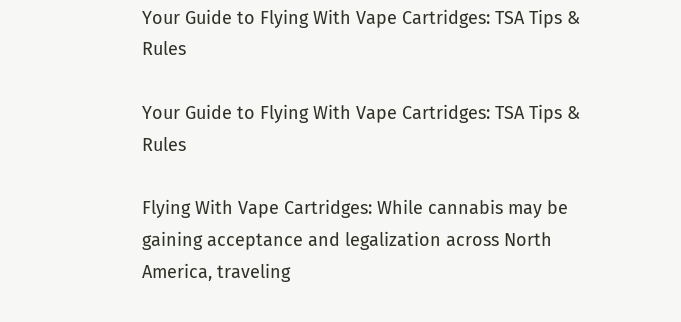Your Guide to Flying With Vape Cartridges: TSA Tips & Rules

Your Guide to Flying With Vape Cartridges: TSA Tips & Rules

Flying With Vape Cartridges: While cannabis may be gaining acceptance and legalization across North America, traveling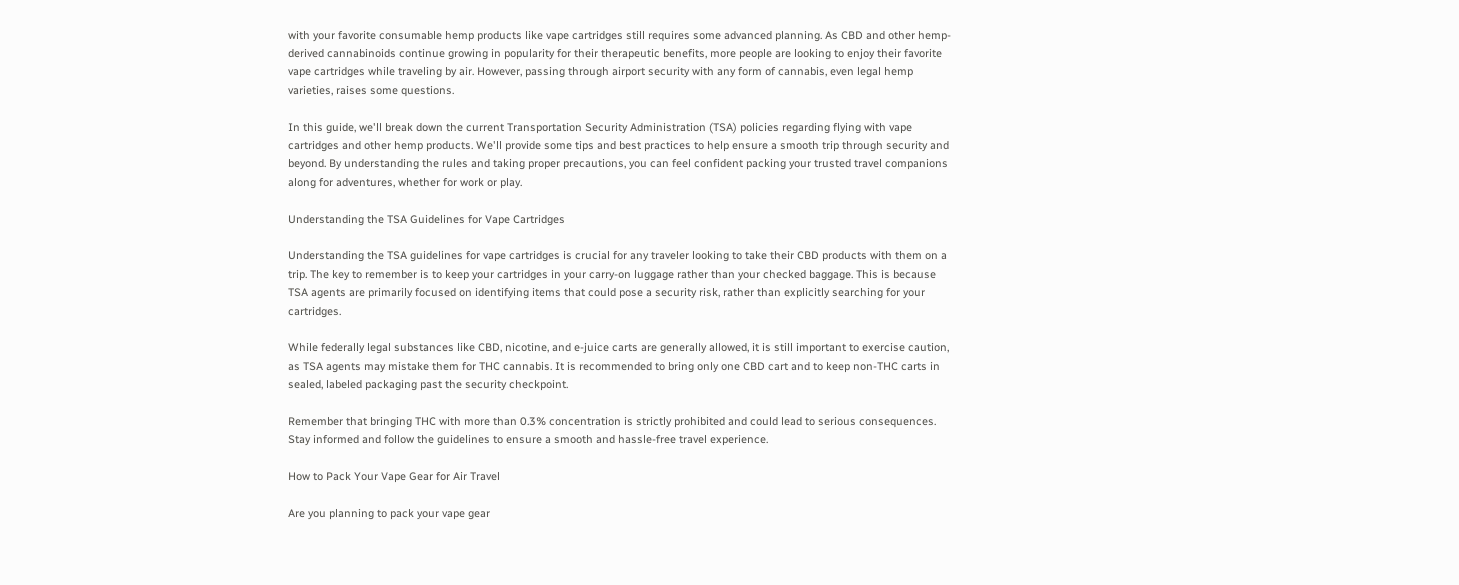with your favorite consumable hemp products like vape cartridges still requires some advanced planning. As CBD and other hemp-derived cannabinoids continue growing in popularity for their therapeutic benefits, more people are looking to enjoy their favorite vape cartridges while traveling by air. However, passing through airport security with any form of cannabis, even legal hemp varieties, raises some questions.

In this guide, we'll break down the current Transportation Security Administration (TSA) policies regarding flying with vape cartridges and other hemp products. We'll provide some tips and best practices to help ensure a smooth trip through security and beyond. By understanding the rules and taking proper precautions, you can feel confident packing your trusted travel companions along for adventures, whether for work or play.

Understanding the TSA Guidelines for Vape Cartridges

Understanding the TSA guidelines for vape cartridges is crucial for any traveler looking to take their CBD products with them on a trip. The key to remember is to keep your cartridges in your carry-on luggage rather than your checked baggage. This is because TSA agents are primarily focused on identifying items that could pose a security risk, rather than explicitly searching for your cartridges.

While federally legal substances like CBD, nicotine, and e-juice carts are generally allowed, it is still important to exercise caution, as TSA agents may mistake them for THC cannabis. It is recommended to bring only one CBD cart and to keep non-THC carts in sealed, labeled packaging past the security checkpoint.

Remember that bringing THC with more than 0.3% concentration is strictly prohibited and could lead to serious consequences. Stay informed and follow the guidelines to ensure a smooth and hassle-free travel experience.

How to Pack Your Vape Gear for Air Travel

Are you planning to pack your vape gear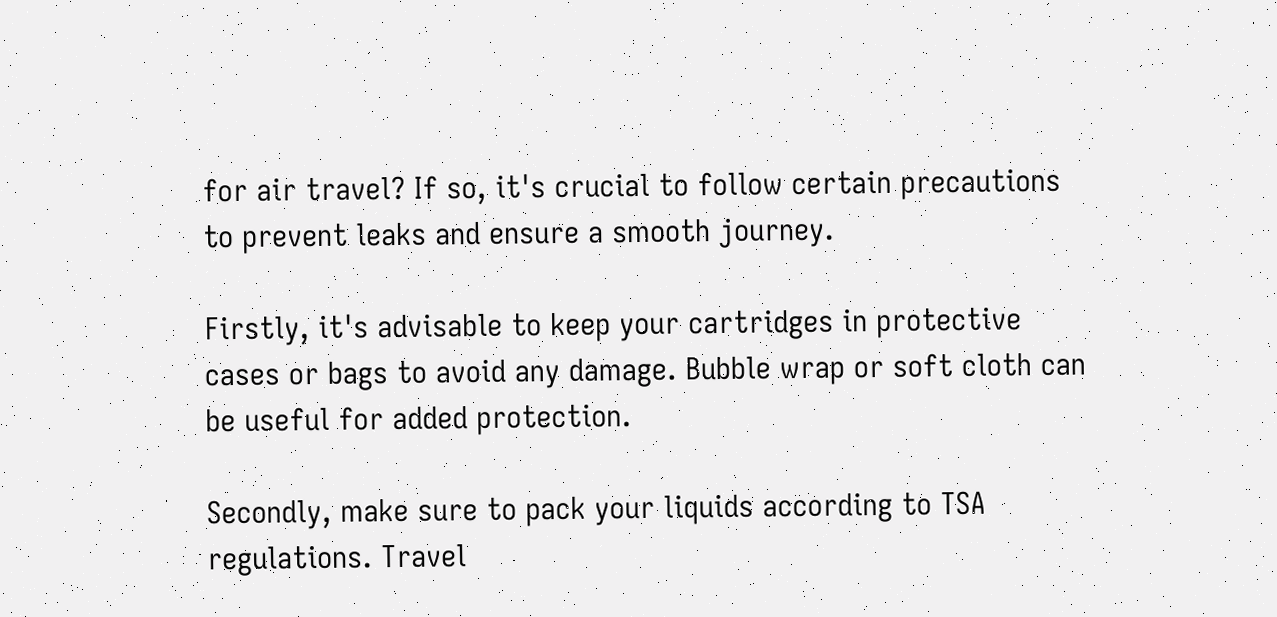for air travel? If so, it's crucial to follow certain precautions to prevent leaks and ensure a smooth journey.

Firstly, it's advisable to keep your cartridges in protective cases or bags to avoid any damage. Bubble wrap or soft cloth can be useful for added protection.

Secondly, make sure to pack your liquids according to TSA regulations. Travel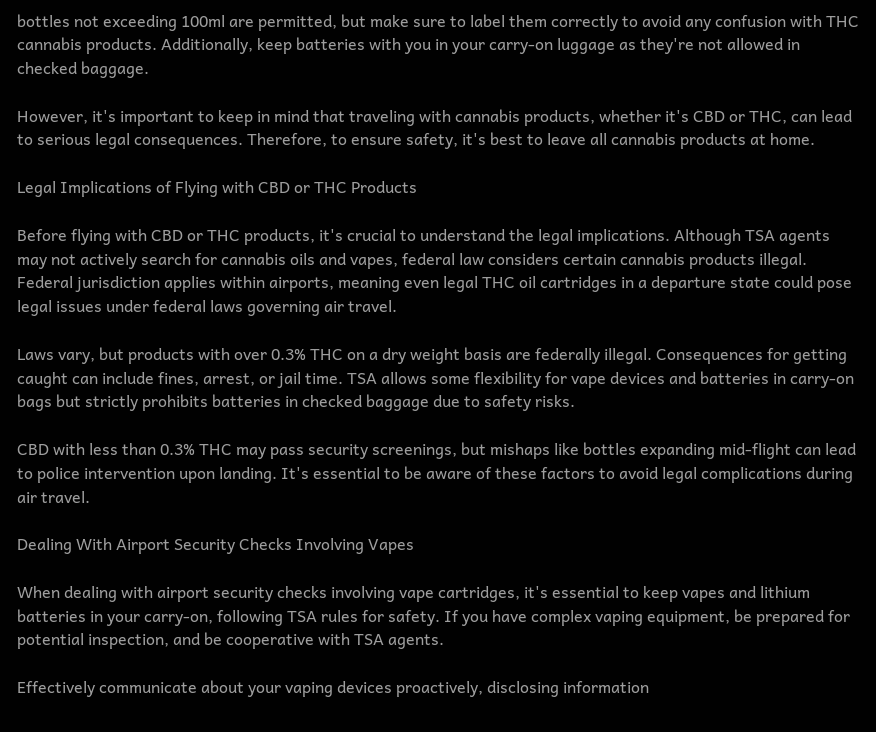bottles not exceeding 100ml are permitted, but make sure to label them correctly to avoid any confusion with THC cannabis products. Additionally, keep batteries with you in your carry-on luggage as they're not allowed in checked baggage.

However, it's important to keep in mind that traveling with cannabis products, whether it's CBD or THC, can lead to serious legal consequences. Therefore, to ensure safety, it's best to leave all cannabis products at home.

Legal Implications of Flying with CBD or THC Products

Before flying with CBD or THC products, it's crucial to understand the legal implications. Although TSA agents may not actively search for cannabis oils and vapes, federal law considers certain cannabis products illegal. Federal jurisdiction applies within airports, meaning even legal THC oil cartridges in a departure state could pose legal issues under federal laws governing air travel.

Laws vary, but products with over 0.3% THC on a dry weight basis are federally illegal. Consequences for getting caught can include fines, arrest, or jail time. TSA allows some flexibility for vape devices and batteries in carry-on bags but strictly prohibits batteries in checked baggage due to safety risks.

CBD with less than 0.3% THC may pass security screenings, but mishaps like bottles expanding mid-flight can lead to police intervention upon landing. It's essential to be aware of these factors to avoid legal complications during air travel.

Dealing With Airport Security Checks Involving Vapes

When dealing with airport security checks involving vape cartridges, it's essential to keep vapes and lithium batteries in your carry-on, following TSA rules for safety. If you have complex vaping equipment, be prepared for potential inspection, and be cooperative with TSA agents.

Effectively communicate about your vaping devices proactively, disclosing information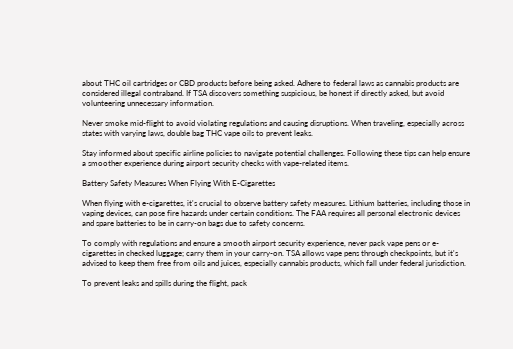about THC oil cartridges or CBD products before being asked. Adhere to federal laws as cannabis products are considered illegal contraband. If TSA discovers something suspicious, be honest if directly asked, but avoid volunteering unnecessary information.

Never smoke mid-flight to avoid violating regulations and causing disruptions. When traveling, especially across states with varying laws, double bag THC vape oils to prevent leaks.

Stay informed about specific airline policies to navigate potential challenges. Following these tips can help ensure a smoother experience during airport security checks with vape-related items.

Battery Safety Measures When Flying With E-Cigarettes

When flying with e-cigarettes, it's crucial to observe battery safety measures. Lithium batteries, including those in vaping devices, can pose fire hazards under certain conditions. The FAA requires all personal electronic devices and spare batteries to be in carry-on bags due to safety concerns.

To comply with regulations and ensure a smooth airport security experience, never pack vape pens or e-cigarettes in checked luggage; carry them in your carry-on. TSA allows vape pens through checkpoints, but it's advised to keep them free from oils and juices, especially cannabis products, which fall under federal jurisdiction.

To prevent leaks and spills during the flight, pack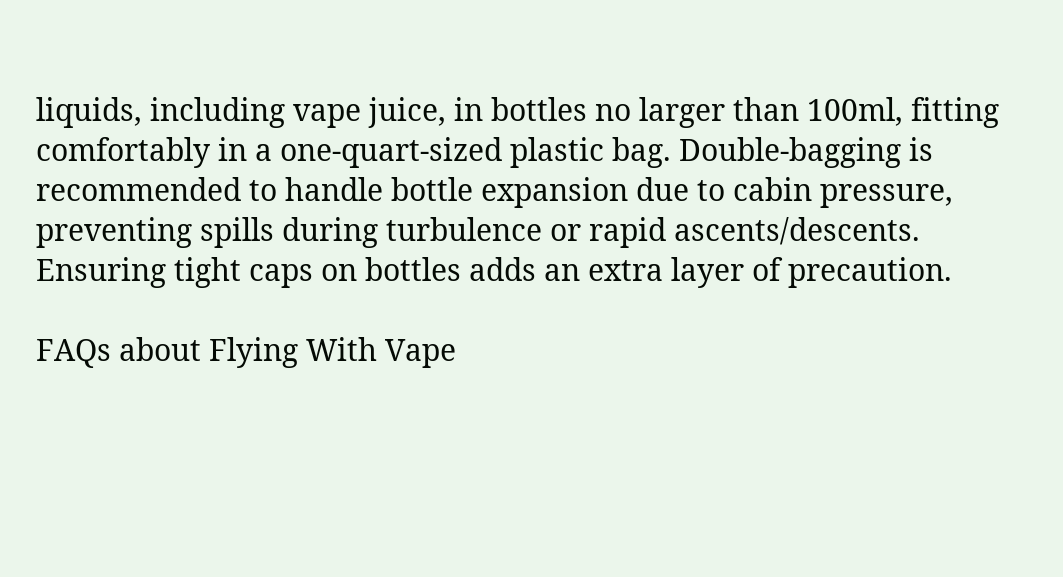liquids, including vape juice, in bottles no larger than 100ml, fitting comfortably in a one-quart-sized plastic bag. Double-bagging is recommended to handle bottle expansion due to cabin pressure, preventing spills during turbulence or rapid ascents/descents. Ensuring tight caps on bottles adds an extra layer of precaution.

FAQs about Flying With Vape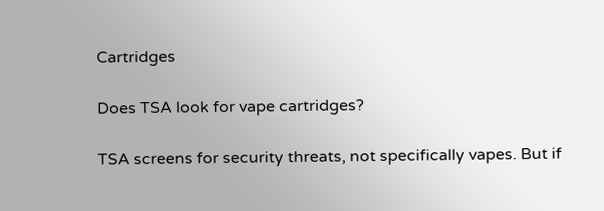Cartridges

Does TSA look for vape cartridges?

TSA screens for security threats, not specifically vapes. But if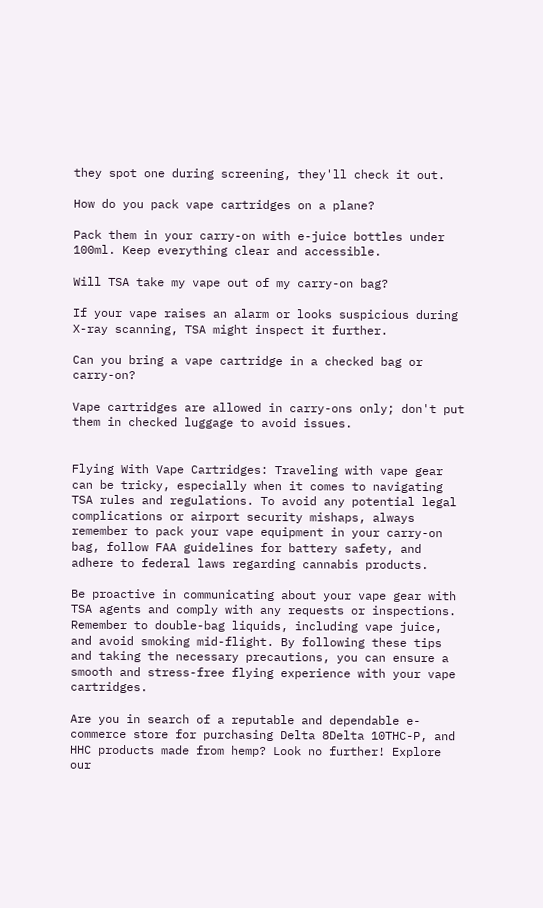they spot one during screening, they'll check it out.

How do you pack vape cartridges on a plane?

Pack them in your carry-on with e-juice bottles under 100ml. Keep everything clear and accessible.

Will TSA take my vape out of my carry-on bag?

If your vape raises an alarm or looks suspicious during X-ray scanning, TSA might inspect it further.

Can you bring a vape cartridge in a checked bag or carry-on?

Vape cartridges are allowed in carry-ons only; don't put them in checked luggage to avoid issues.


Flying With Vape Cartridges: Traveling with vape gear can be tricky, especially when it comes to navigating TSA rules and regulations. To avoid any potential legal complications or airport security mishaps, always remember to pack your vape equipment in your carry-on bag, follow FAA guidelines for battery safety, and adhere to federal laws regarding cannabis products.

Be proactive in communicating about your vape gear with TSA agents and comply with any requests or inspections. Remember to double-bag liquids, including vape juice, and avoid smoking mid-flight. By following these tips and taking the necessary precautions, you can ensure a smooth and stress-free flying experience with your vape cartridges.

Are you in search of a reputable and dependable e-commerce store for purchasing Delta 8Delta 10THC-P, and HHC products made from hemp? Look no further! Explore our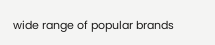wide range of popular brands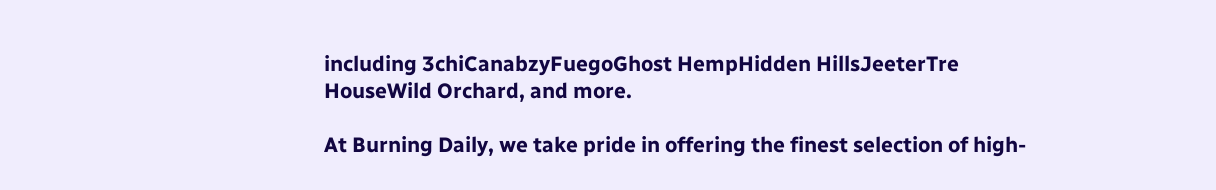including 3chiCanabzyFuegoGhost HempHidden HillsJeeterTre HouseWild Orchard, and more.

At Burning Daily, we take pride in offering the finest selection of high-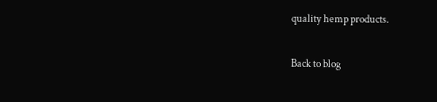quality hemp products.

Back to blog